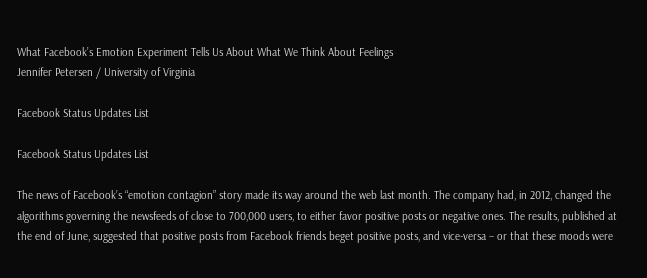What Facebook’s Emotion Experiment Tells Us About What We Think About Feelings
Jennifer Petersen / University of Virginia

Facebook Status Updates List

Facebook Status Updates List

The news of Facebook’s “emotion contagion” story made its way around the web last month. The company had, in 2012, changed the algorithms governing the newsfeeds of close to 700,000 users, to either favor positive posts or negative ones. The results, published at the end of June, suggested that positive posts from Facebook friends beget positive posts, and vice-versa – or that these moods were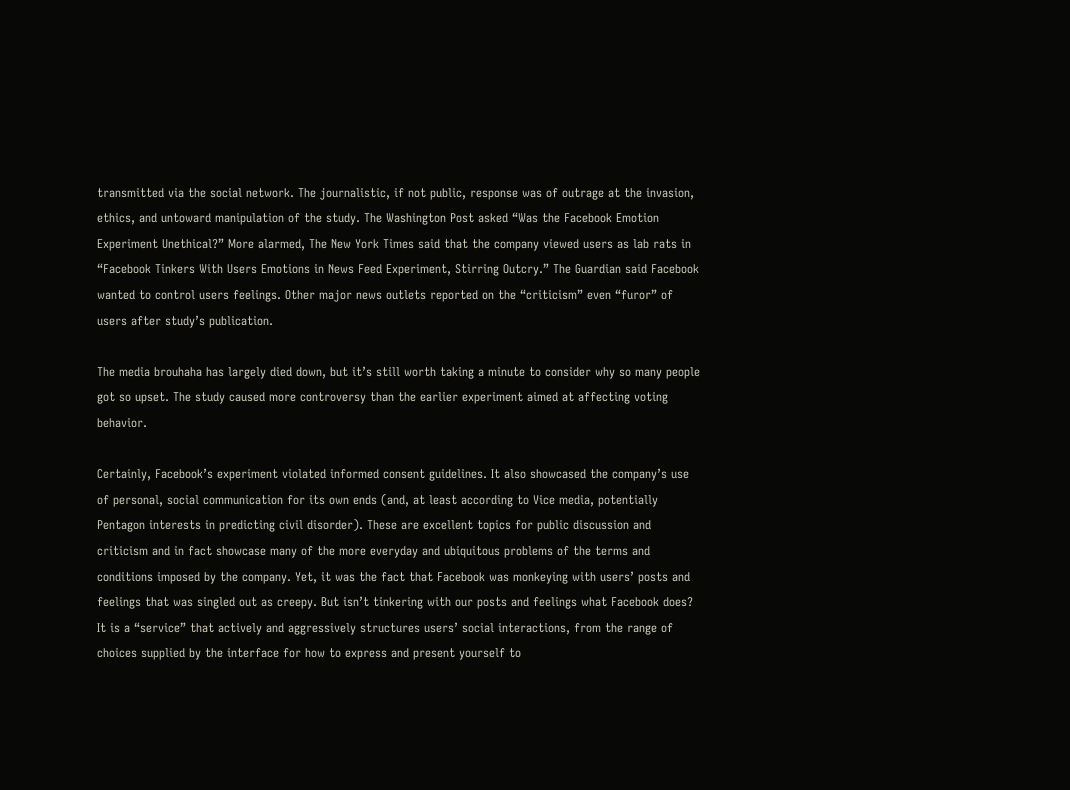transmitted via the social network. The journalistic, if not public, response was of outrage at the invasion, ethics, and untoward manipulation of the study. The Washington Post asked “Was the Facebook Emotion Experiment Unethical?” More alarmed, The New York Times said that the company viewed users as lab rats in “Facebook Tinkers With Users Emotions in News Feed Experiment, Stirring Outcry.” The Guardian said Facebook wanted to control users feelings. Other major news outlets reported on the “criticism” even “furor” of users after study’s publication.

The media brouhaha has largely died down, but it’s still worth taking a minute to consider why so many people got so upset. The study caused more controversy than the earlier experiment aimed at affecting voting behavior.

Certainly, Facebook’s experiment violated informed consent guidelines. It also showcased the company’s use of personal, social communication for its own ends (and, at least according to Vice media, potentially Pentagon interests in predicting civil disorder). These are excellent topics for public discussion and criticism and in fact showcase many of the more everyday and ubiquitous problems of the terms and conditions imposed by the company. Yet, it was the fact that Facebook was monkeying with users’ posts and feelings that was singled out as creepy. But isn’t tinkering with our posts and feelings what Facebook does? It is a “service” that actively and aggressively structures users’ social interactions, from the range of choices supplied by the interface for how to express and present yourself to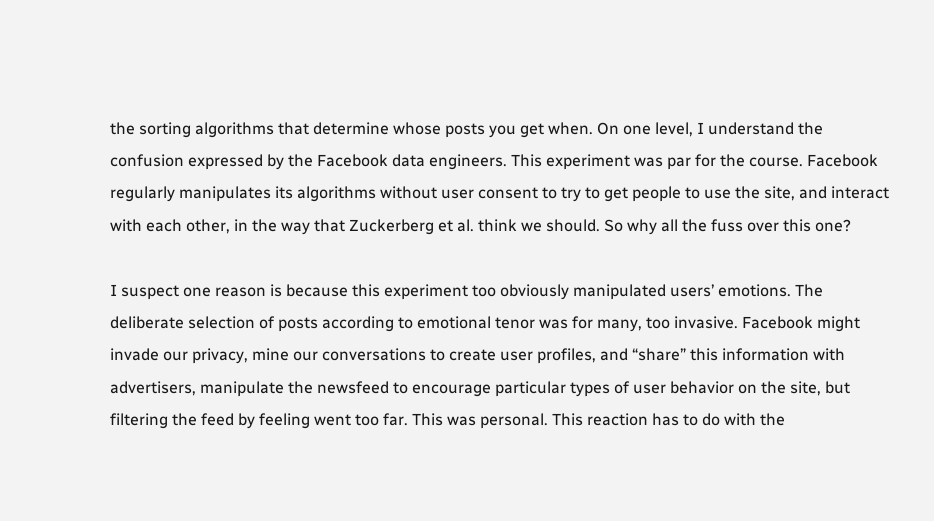the sorting algorithms that determine whose posts you get when. On one level, I understand the confusion expressed by the Facebook data engineers. This experiment was par for the course. Facebook regularly manipulates its algorithms without user consent to try to get people to use the site, and interact with each other, in the way that Zuckerberg et al. think we should. So why all the fuss over this one?

I suspect one reason is because this experiment too obviously manipulated users’ emotions. The deliberate selection of posts according to emotional tenor was for many, too invasive. Facebook might invade our privacy, mine our conversations to create user profiles, and “share” this information with advertisers, manipulate the newsfeed to encourage particular types of user behavior on the site, but filtering the feed by feeling went too far. This was personal. This reaction has to do with the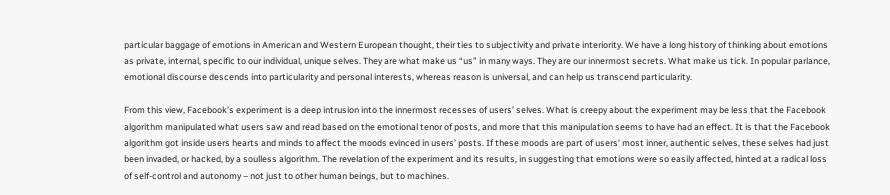particular baggage of emotions in American and Western European thought, their ties to subjectivity and private interiority. We have a long history of thinking about emotions as private, internal, specific to our individual, unique selves. They are what make us “us” in many ways. They are our innermost secrets. What make us tick. In popular parlance, emotional discourse descends into particularity and personal interests, whereas reason is universal, and can help us transcend particularity.

From this view, Facebook’s experiment is a deep intrusion into the innermost recesses of users’ selves. What is creepy about the experiment may be less that the Facebook algorithm manipulated what users saw and read based on the emotional tenor of posts, and more that this manipulation seems to have had an effect. It is that the Facebook algorithm got inside users hearts and minds to affect the moods evinced in users’ posts. If these moods are part of users’ most inner, authentic selves, these selves had just been invaded, or hacked, by a soulless algorithm. The revelation of the experiment and its results, in suggesting that emotions were so easily affected, hinted at a radical loss of self-control and autonomy – not just to other human beings, but to machines.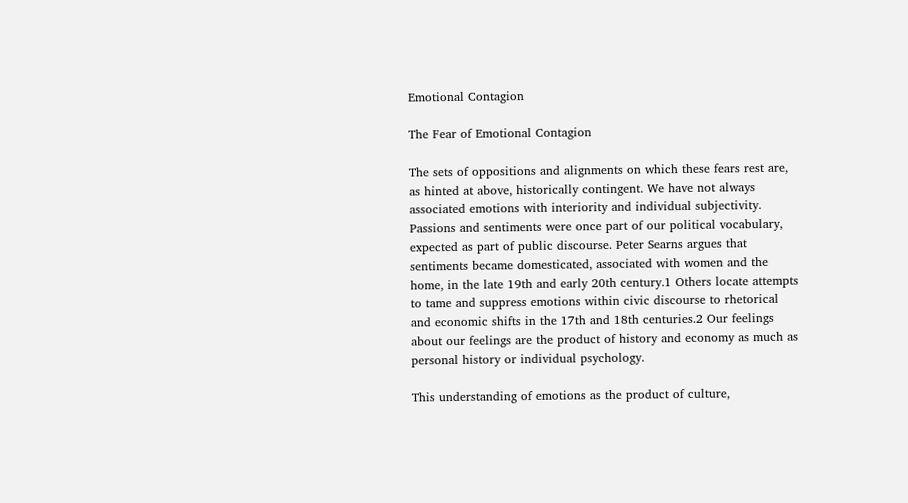Emotional Contagion

The Fear of Emotional Contagion

The sets of oppositions and alignments on which these fears rest are, as hinted at above, historically contingent. We have not always associated emotions with interiority and individual subjectivity. Passions and sentiments were once part of our political vocabulary, expected as part of public discourse. Peter Searns argues that sentiments became domesticated, associated with women and the home, in the late 19th and early 20th century.1 Others locate attempts to tame and suppress emotions within civic discourse to rhetorical and economic shifts in the 17th and 18th centuries.2 Our feelings about our feelings are the product of history and economy as much as personal history or individual psychology.

This understanding of emotions as the product of culture,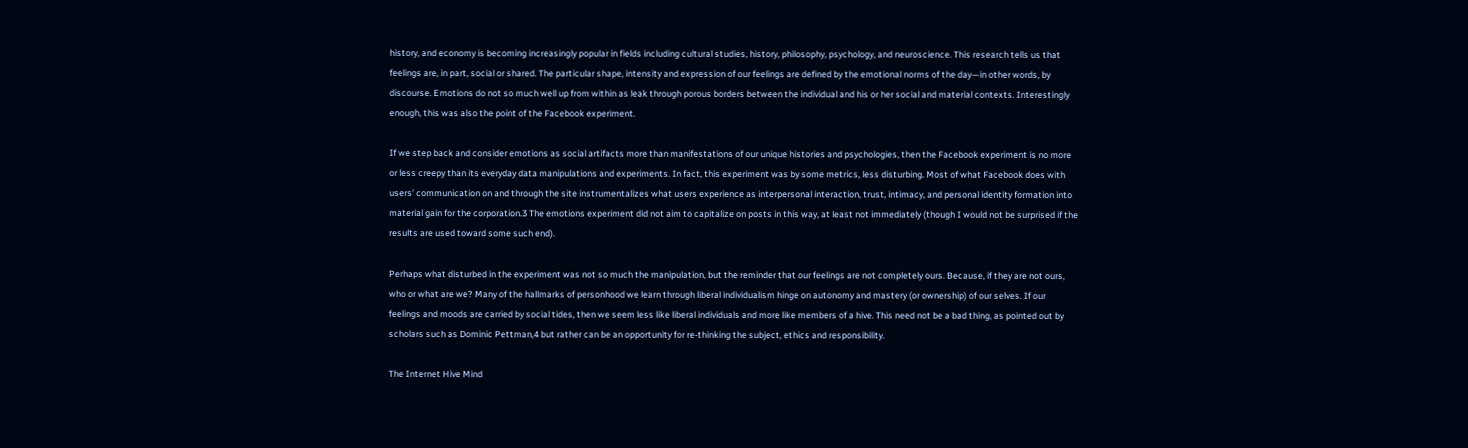history, and economy is becoming increasingly popular in fields including cultural studies, history, philosophy, psychology, and neuroscience. This research tells us that feelings are, in part, social or shared. The particular shape, intensity and expression of our feelings are defined by the emotional norms of the day—in other words, by discourse. Emotions do not so much well up from within as leak through porous borders between the individual and his or her social and material contexts. Interestingly enough, this was also the point of the Facebook experiment.

If we step back and consider emotions as social artifacts more than manifestations of our unique histories and psychologies, then the Facebook experiment is no more or less creepy than its everyday data manipulations and experiments. In fact, this experiment was by some metrics, less disturbing. Most of what Facebook does with users’ communication on and through the site instrumentalizes what users experience as interpersonal interaction, trust, intimacy, and personal identity formation into material gain for the corporation.3 The emotions experiment did not aim to capitalize on posts in this way, at least not immediately (though I would not be surprised if the results are used toward some such end).

Perhaps what disturbed in the experiment was not so much the manipulation, but the reminder that our feelings are not completely ours. Because, if they are not ours, who or what are we? Many of the hallmarks of personhood we learn through liberal individualism hinge on autonomy and mastery (or ownership) of our selves. If our feelings and moods are carried by social tides, then we seem less like liberal individuals and more like members of a hive. This need not be a bad thing, as pointed out by scholars such as Dominic Pettman,4 but rather can be an opportunity for re-thinking the subject, ethics and responsibility.

The Internet Hive Mind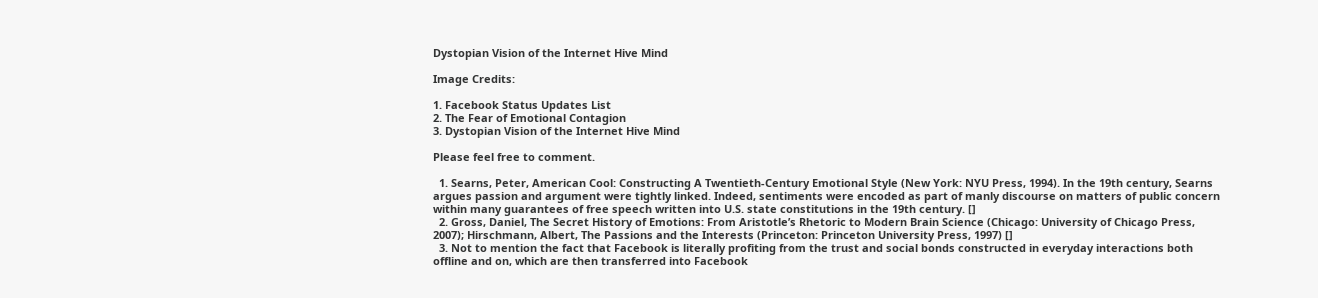Dystopian Vision of the Internet Hive Mind

Image Credits:

1. Facebook Status Updates List
2. The Fear of Emotional Contagion
3. Dystopian Vision of the Internet Hive Mind

Please feel free to comment.

  1. Searns, Peter, American Cool: Constructing A Twentieth-Century Emotional Style (New York: NYU Press, 1994). In the 19th century, Searns argues passion and argument were tightly linked. Indeed, sentiments were encoded as part of manly discourse on matters of public concern within many guarantees of free speech written into U.S. state constitutions in the 19th century. []
  2. Gross, Daniel, The Secret History of Emotions: From Aristotle’s Rhetoric to Modern Brain Science (Chicago: University of Chicago Press, 2007); Hirschmann, Albert, The Passions and the Interests (Princeton: Princeton University Press, 1997) []
  3. Not to mention the fact that Facebook is literally profiting from the trust and social bonds constructed in everyday interactions both offline and on, which are then transferred into Facebook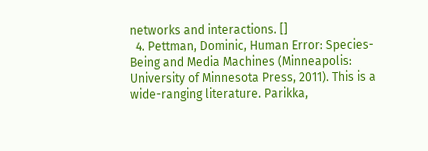networks and interactions. []
  4. Pettman, Dominic, Human Error: Species-Being and Media Machines (Minneapolis: University of Minnesota Press, 2011). This is a wide-ranging literature. Parikka,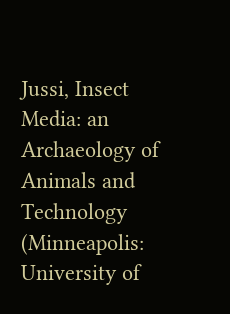Jussi, Insect Media: an Archaeology of Animals and Technology (Minneapolis: University of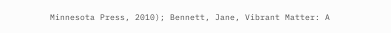Minnesota Press, 2010); Bennett, Jane, Vibrant Matter: A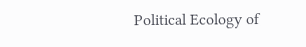Political Ecology of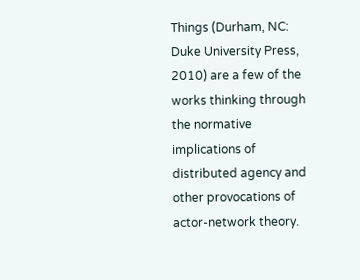Things (Durham, NC: Duke University Press, 2010) are a few of the works thinking through the normative implications of distributed agency and other provocations of actor-network theory.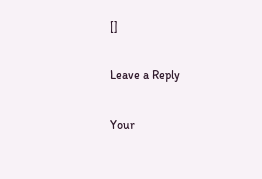[]

Leave a Reply

Your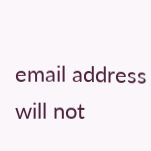email address will not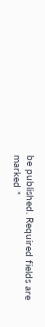be published. Required fields are marked *